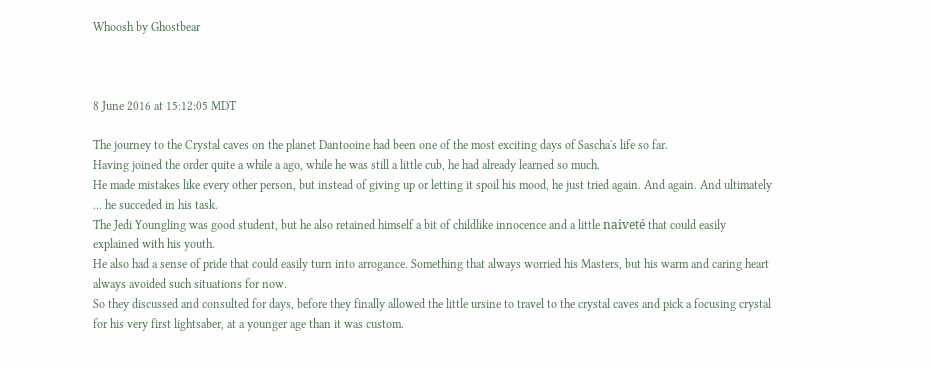Whoosh by Ghostbear



8 June 2016 at 15:12:05 MDT

The journey to the Crystal caves on the planet Dantooine had been one of the most exciting days of Sascha's life so far.
Having joined the order quite a while a ago, while he was still a little cub, he had already learned so much.
He made mistakes like every other person, but instead of giving up or letting it spoil his mood, he just tried again. And again. And ultimately ... he succeded in his task.
The Jedi Youngling was good student, but he also retained himself a bit of childlike innocence and a little naiveté that could easily explained with his youth.
He also had a sense of pride that could easily turn into arrogance. Something that always worried his Masters, but his warm and caring heart always avoided such situations for now.
So they discussed and consulted for days, before they finally allowed the little ursine to travel to the crystal caves and pick a focusing crystal for his very first lightsaber, at a younger age than it was custom.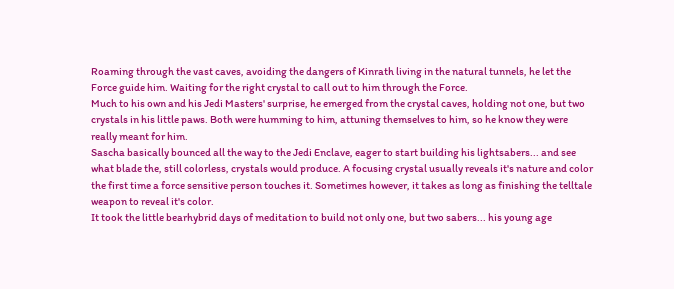Roaming through the vast caves, avoiding the dangers of Kinrath living in the natural tunnels, he let the Force guide him. Waiting for the right crystal to call out to him through the Force.
Much to his own and his Jedi Masters' surprise, he emerged from the crystal caves, holding not one, but two crystals in his little paws. Both were humming to him, attuning themselves to him, so he know they were really meant for him.
Sascha basically bounced all the way to the Jedi Enclave, eager to start building his lightsabers... and see what blade the, still colorless, crystals would produce. A focusing crystal usually reveals it's nature and color the first time a force sensitive person touches it. Sometimes however, it takes as long as finishing the telltale weapon to reveal it's color.
It took the little bearhybrid days of meditation to build not only one, but two sabers... his young age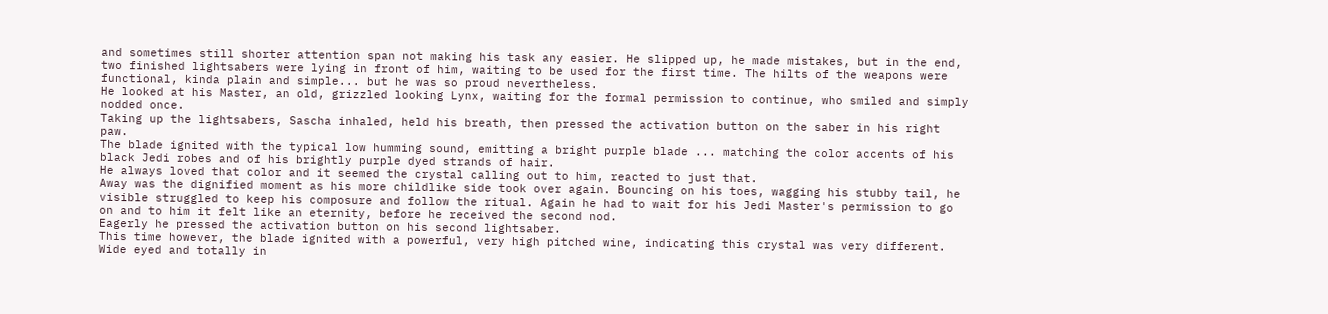and sometimes still shorter attention span not making his task any easier. He slipped up, he made mistakes, but in the end, two finished lightsabers were lying in front of him, waiting to be used for the first time. The hilts of the weapons were functional, kinda plain and simple... but he was so proud nevertheless.
He looked at his Master, an old, grizzled looking Lynx, waiting for the formal permission to continue, who smiled and simply nodded once.
Taking up the lightsabers, Sascha inhaled, held his breath, then pressed the activation button on the saber in his right paw.
The blade ignited with the typical low humming sound, emitting a bright purple blade ... matching the color accents of his black Jedi robes and of his brightly purple dyed strands of hair.
He always loved that color and it seemed the crystal calling out to him, reacted to just that.
Away was the dignified moment as his more childlike side took over again. Bouncing on his toes, wagging his stubby tail, he visible struggled to keep his composure and follow the ritual. Again he had to wait for his Jedi Master's permission to go on and to him it felt like an eternity, before he received the second nod.
Eagerly he pressed the activation button on his second lightsaber.
This time however, the blade ignited with a powerful, very high pitched wine, indicating this crystal was very different.
Wide eyed and totally in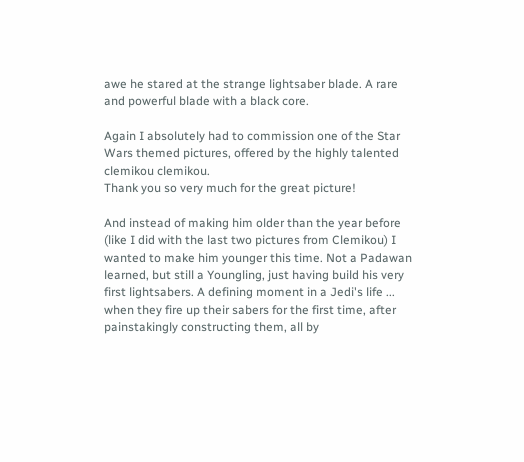awe he stared at the strange lightsaber blade. A rare and powerful blade with a black core.

Again I absolutely had to commission one of the Star Wars themed pictures, offered by the highly talented  clemikou clemikou.
Thank you so very much for the great picture!

And instead of making him older than the year before (like I did with the last two pictures from Clemikou) I wanted to make him younger this time. Not a Padawan learned, but still a Youngling, just having build his very first lightsabers. A defining moment in a Jedi's life ... when they fire up their sabers for the first time, after painstakingly constructing them, all by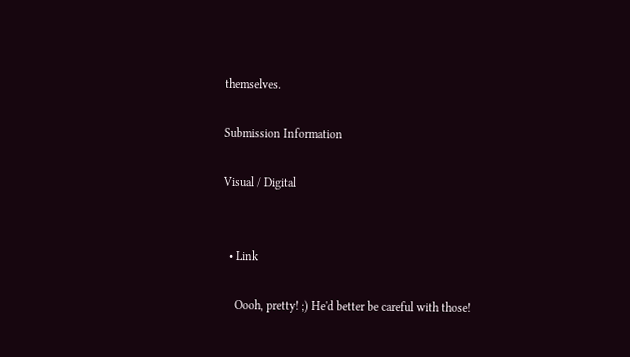themselves.

Submission Information

Visual / Digital


  • Link

    Oooh, pretty! ;) He'd better be careful with those!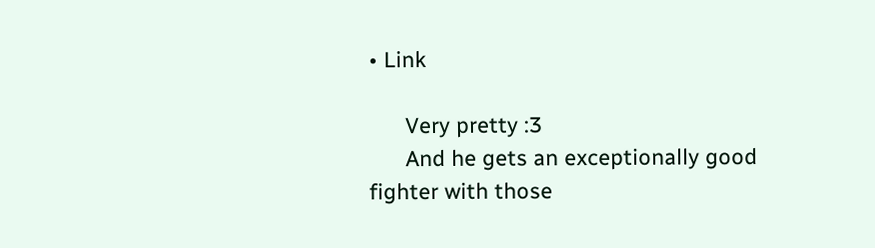• Link

      Very pretty :3
      And he gets an exceptionally good fighter with those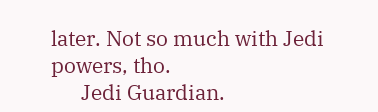later. Not so much with Jedi powers, tho.
      Jedi Guardian.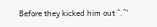Before they kicked him out ^.^'